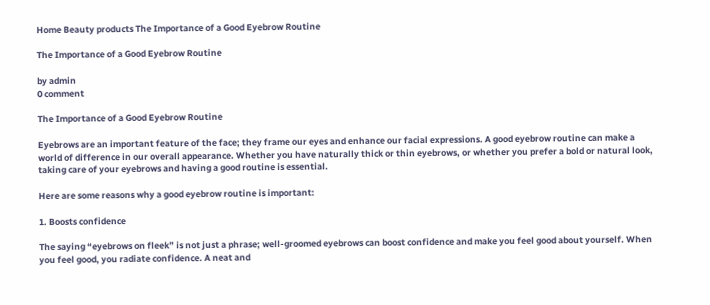Home Beauty products The Importance of a Good Eyebrow Routine

The Importance of a Good Eyebrow Routine

by admin
0 comment

The Importance of a Good Eyebrow Routine

Eyebrows are an important feature of the face; they frame our eyes and enhance our facial expressions. A good eyebrow routine can make a world of difference in our overall appearance. Whether you have naturally thick or thin eyebrows, or whether you prefer a bold or natural look, taking care of your eyebrows and having a good routine is essential.

Here are some reasons why a good eyebrow routine is important:

1. Boosts confidence

The saying “eyebrows on fleek” is not just a phrase; well-groomed eyebrows can boost confidence and make you feel good about yourself. When you feel good, you radiate confidence. A neat and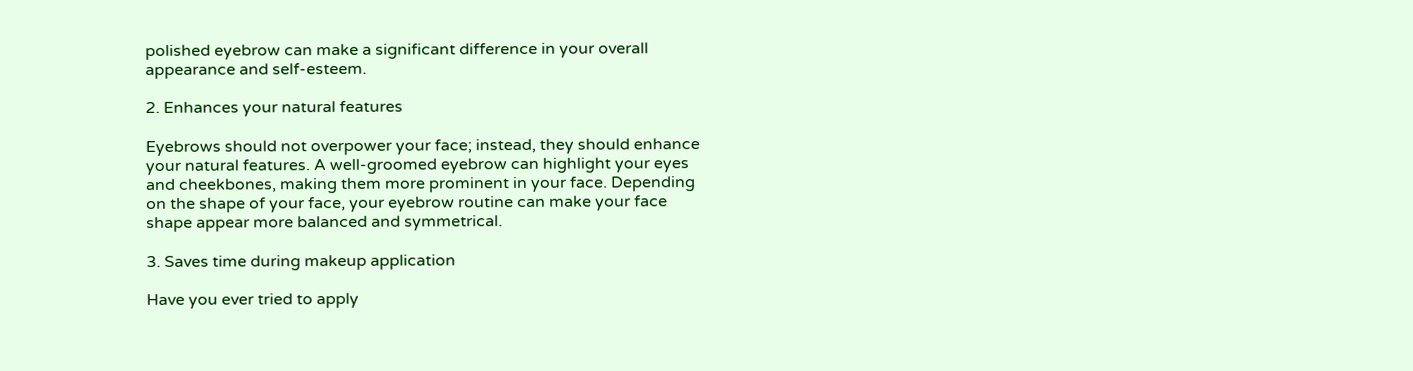polished eyebrow can make a significant difference in your overall appearance and self-esteem.

2. Enhances your natural features

Eyebrows should not overpower your face; instead, they should enhance your natural features. A well-groomed eyebrow can highlight your eyes and cheekbones, making them more prominent in your face. Depending on the shape of your face, your eyebrow routine can make your face shape appear more balanced and symmetrical.

3. Saves time during makeup application

Have you ever tried to apply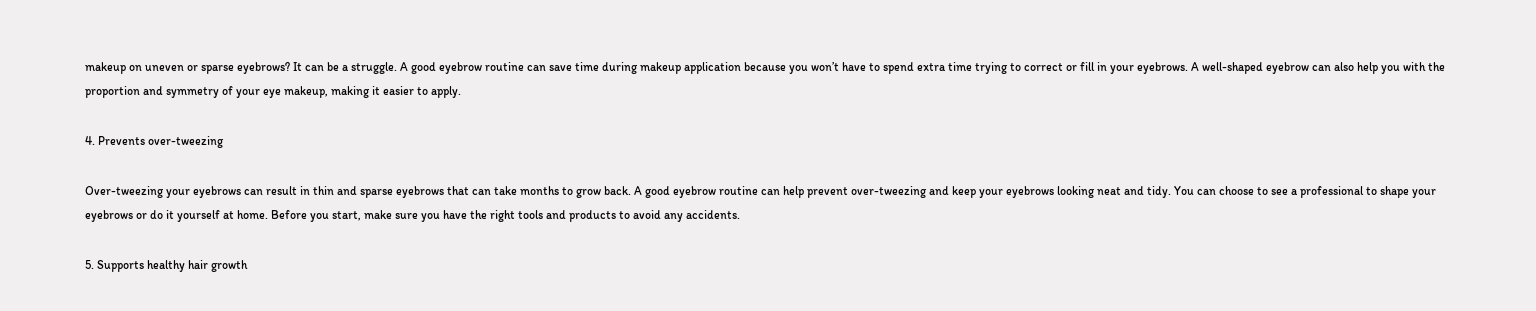makeup on uneven or sparse eyebrows? It can be a struggle. A good eyebrow routine can save time during makeup application because you won’t have to spend extra time trying to correct or fill in your eyebrows. A well-shaped eyebrow can also help you with the proportion and symmetry of your eye makeup, making it easier to apply.

4. Prevents over-tweezing

Over-tweezing your eyebrows can result in thin and sparse eyebrows that can take months to grow back. A good eyebrow routine can help prevent over-tweezing and keep your eyebrows looking neat and tidy. You can choose to see a professional to shape your eyebrows or do it yourself at home. Before you start, make sure you have the right tools and products to avoid any accidents.

5. Supports healthy hair growth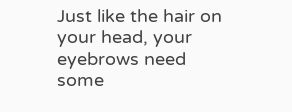Just like the hair on your head, your eyebrows need some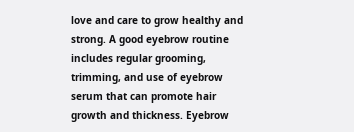love and care to grow healthy and strong. A good eyebrow routine includes regular grooming, trimming, and use of eyebrow serum that can promote hair growth and thickness. Eyebrow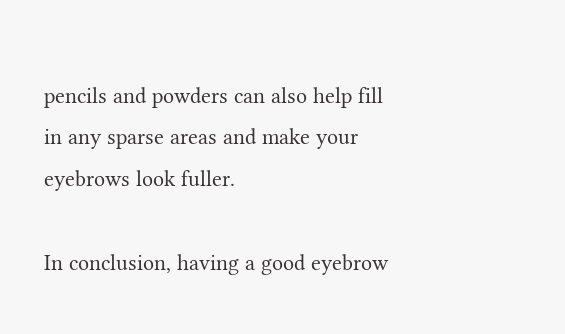pencils and powders can also help fill in any sparse areas and make your eyebrows look fuller.

In conclusion, having a good eyebrow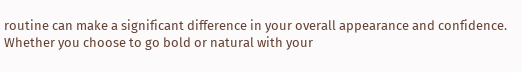routine can make a significant difference in your overall appearance and confidence. Whether you choose to go bold or natural with your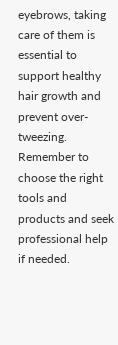eyebrows, taking care of them is essential to support healthy hair growth and prevent over-tweezing. Remember to choose the right tools and products and seek professional help if needed.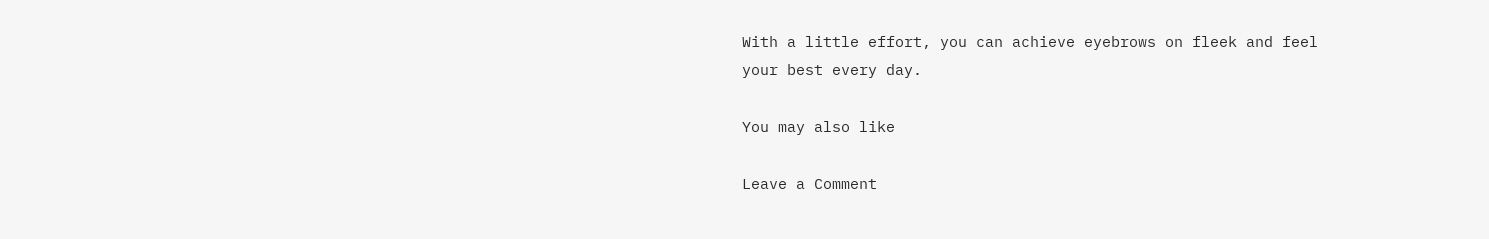With a little effort, you can achieve eyebrows on fleek and feel your best every day.

You may also like

Leave a Comment